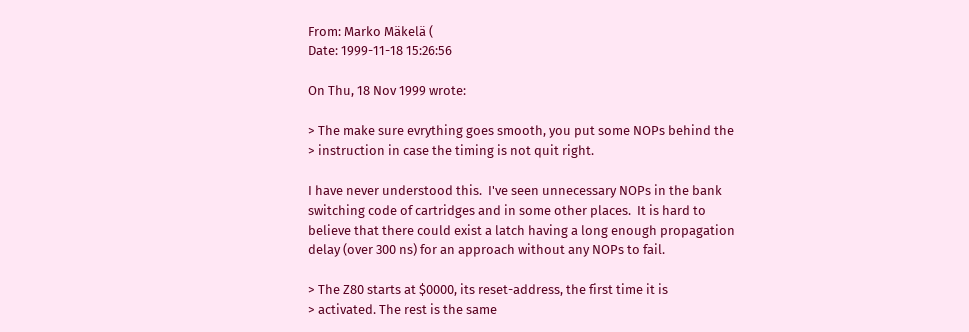From: Marko Mäkelä (
Date: 1999-11-18 15:26:56

On Thu, 18 Nov 1999 wrote:

> The make sure evrything goes smooth, you put some NOPs behind the
> instruction in case the timing is not quit right.

I have never understood this.  I've seen unnecessary NOPs in the bank
switching code of cartridges and in some other places.  It is hard to
believe that there could exist a latch having a long enough propagation
delay (over 300 ns) for an approach without any NOPs to fail.

> The Z80 starts at $0000, its reset-address, the first time it is
> activated. The rest is the same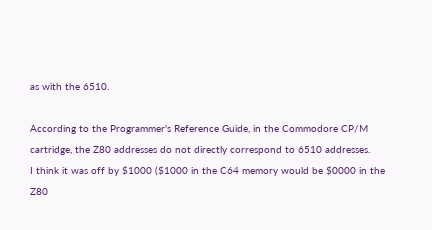as with the 6510.

According to the Programmer's Reference Guide, in the Commodore CP/M
cartridge, the Z80 addresses do not directly correspond to 6510 addresses.
I think it was off by $1000 ($1000 in the C64 memory would be $0000 in the
Z80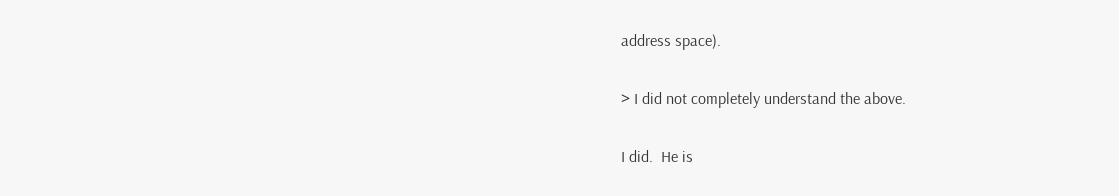address space).

> I did not completely understand the above.

I did.  He is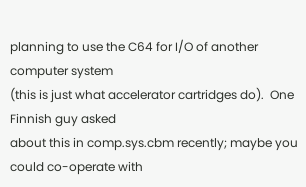planning to use the C64 for I/O of another computer system
(this is just what accelerator cartridges do).  One Finnish guy asked
about this in comp.sys.cbm recently; maybe you could co-operate with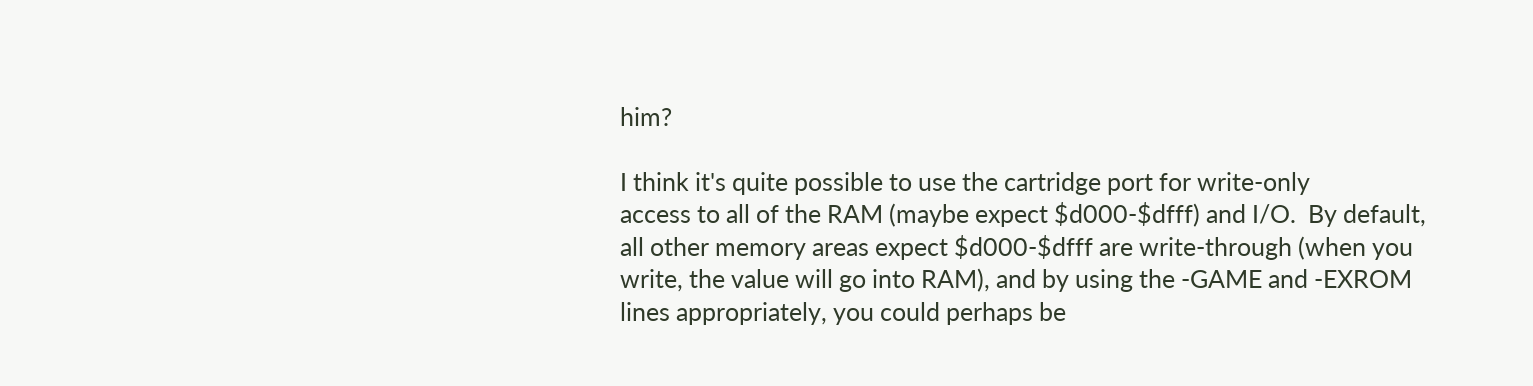him?

I think it's quite possible to use the cartridge port for write-only
access to all of the RAM (maybe expect $d000-$dfff) and I/O.  By default,
all other memory areas expect $d000-$dfff are write-through (when you
write, the value will go into RAM), and by using the -GAME and -EXROM
lines appropriately, you could perhaps be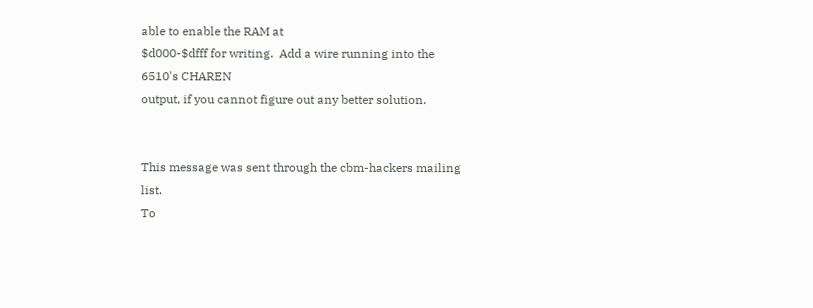able to enable the RAM at
$d000-$dfff for writing.  Add a wire running into the 6510's CHAREN
output, if you cannot figure out any better solution.


This message was sent through the cbm-hackers mailing list.
To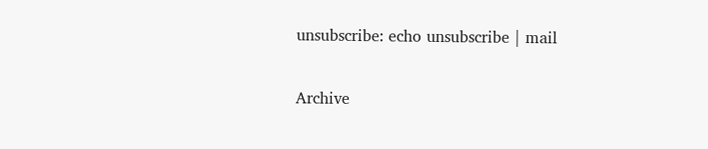unsubscribe: echo unsubscribe | mail

Archive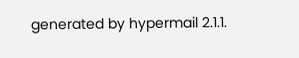generated by hypermail 2.1.1.